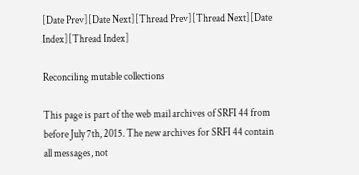[Date Prev][Date Next][Thread Prev][Thread Next][Date Index][Thread Index]

Reconciling mutable collections

This page is part of the web mail archives of SRFI 44 from before July 7th, 2015. The new archives for SRFI 44 contain all messages, not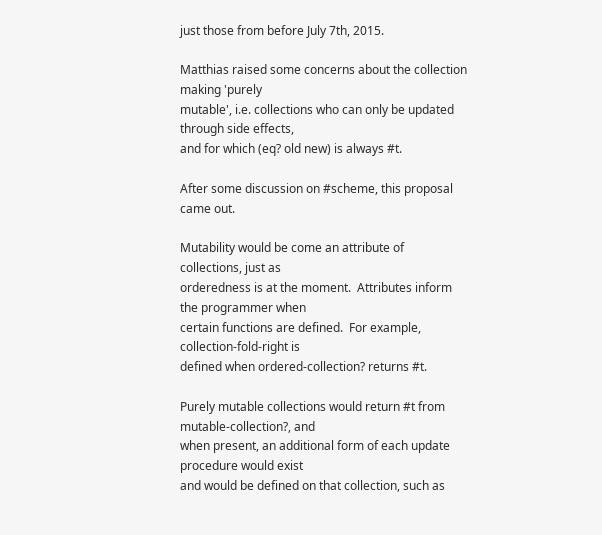just those from before July 7th, 2015.

Matthias raised some concerns about the collection making 'purely
mutable', i.e. collections who can only be updated through side effects,
and for which (eq? old new) is always #t.

After some discussion on #scheme, this proposal came out.

Mutability would be come an attribute of collections, just as
orderedness is at the moment.  Attributes inform the programmer when
certain functions are defined.  For example, collection-fold-right is
defined when ordered-collection? returns #t.

Purely mutable collections would return #t from mutable-collection?, and
when present, an additional form of each update procedure would exist
and would be defined on that collection, such as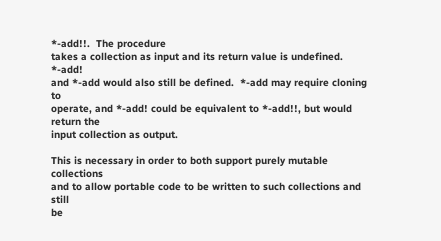*-add!!.  The procedure
takes a collection as input and its return value is undefined.  *-add!
and *-add would also still be defined.  *-add may require cloning to
operate, and *-add! could be equivalent to *-add!!, but would return the
input collection as output.

This is necessary in order to both support purely mutable collections
and to allow portable code to be written to such collections and still
be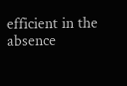efficient in the absence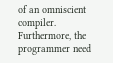of an omniscient compiler.  Furthermore, the
programmer need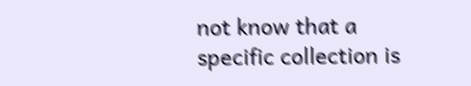not know that a specific collection is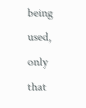being used, only
that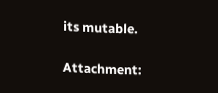its mutable.

Attachment: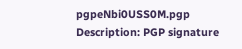pgpeNbi0USS0M.pgp
Description: PGP signature